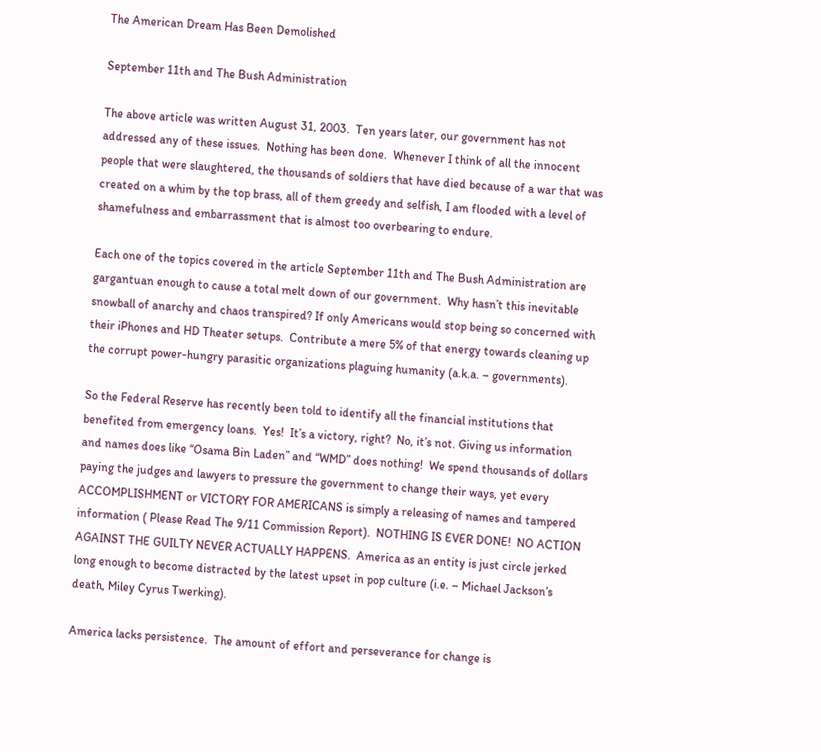The American Dream Has Been Demolished

September 11th and The Bush Administration

The above article was written August 31, 2003.  Ten years later, our government has not addressed any of these issues.  Nothing has been done.  Whenever I think of all the innocent people that were slaughtered, the thousands of soldiers that have died because of a war that was created on a whim by the top brass, all of them greedy and selfish, I am flooded with a level of shamefulness and embarrassment that is almost too overbearing to endure.

Each one of the topics covered in the article September 11th and The Bush Administration are gargantuan enough to cause a total melt down of our government.  Why hasn’t this inevitable snowball of anarchy and chaos transpired? If only Americans would stop being so concerned with their iPhones and HD Theater setups.  Contribute a mere 5% of that energy towards cleaning up the corrupt power-hungry parasitic organizations plaguing humanity (a.k.a. – governments).

So the Federal Reserve has recently been told to identify all the financial institutions that benefited from emergency loans.  Yes!  It’s a victory, right?  No, it’s not. Giving us information and names does like “Osama Bin Laden” and “WMD” does nothing!  We spend thousands of dollars paying the judges and lawyers to pressure the government to change their ways, yet every ACCOMPLISHMENT or VICTORY FOR AMERICANS is simply a releasing of names and tampered information ( Please Read The 9/11 Commission Report).  NOTHING IS EVER DONE!  NO ACTION AGAINST THE GUILTY NEVER ACTUALLY HAPPENS.  America as an entity is just circle jerked long enough to become distracted by the latest upset in pop culture (i.e. – Michael Jackson’s death, Miley Cyrus Twerking).

America lacks persistence.  The amount of effort and perseverance for change is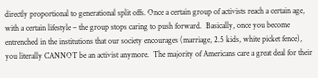directly proportional to generational split offs. Once a certain group of activists reach a certain age, with a certain lifestyle – the group stops caring to push forward.  Basically, once you become entrenched in the institutions that our society encourages (marriage, 2.5 kids, white picket fence), you literally CANNOT be an activist anymore.  The majority of Americans care a great deal for their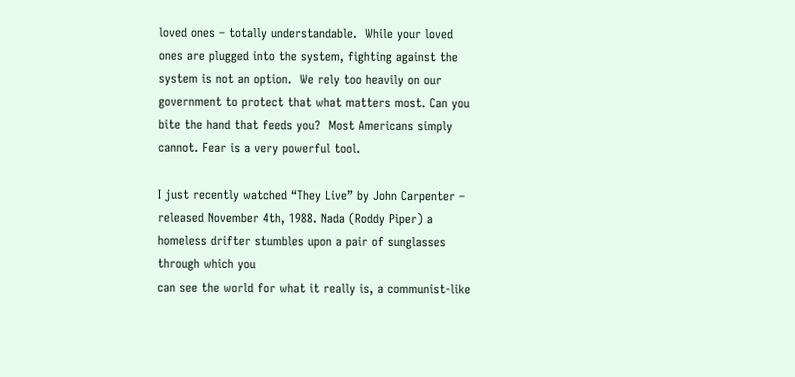loved ones – totally understandable.  While your loved ones are plugged into the system, fighting against the system is not an option.  We rely too heavily on our government to protect that what matters most. Can you bite the hand that feeds you?  Most Americans simply cannot. Fear is a very powerful tool.

I just recently watched “They Live” by John Carpenter – released November 4th, 1988. Nada (Roddy Piper) a homeless drifter stumbles upon a pair of sunglasses through which you
can see the world for what it really is, a communist-like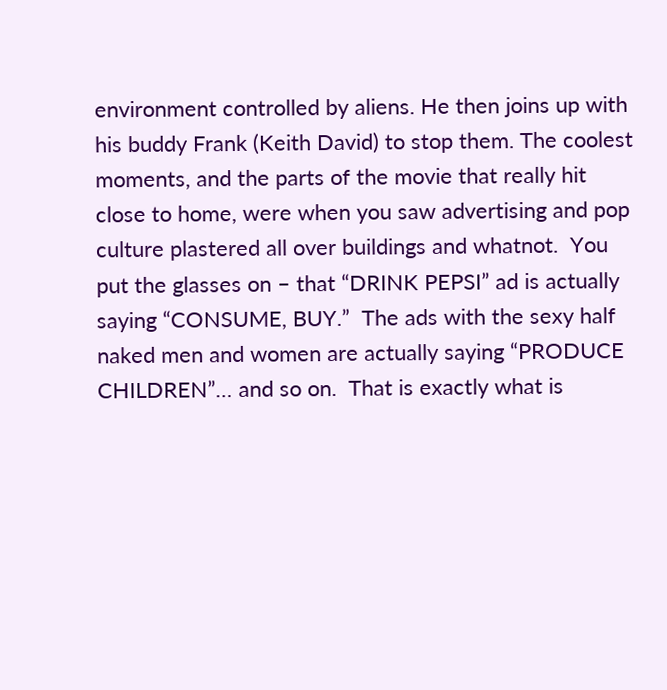environment controlled by aliens. He then joins up with his buddy Frank (Keith David) to stop them. The coolest moments, and the parts of the movie that really hit close to home, were when you saw advertising and pop culture plastered all over buildings and whatnot.  You put the glasses on – that “DRINK PEPSI” ad is actually saying “CONSUME, BUY.”  The ads with the sexy half naked men and women are actually saying “PRODUCE CHILDREN”… and so on.  That is exactly what is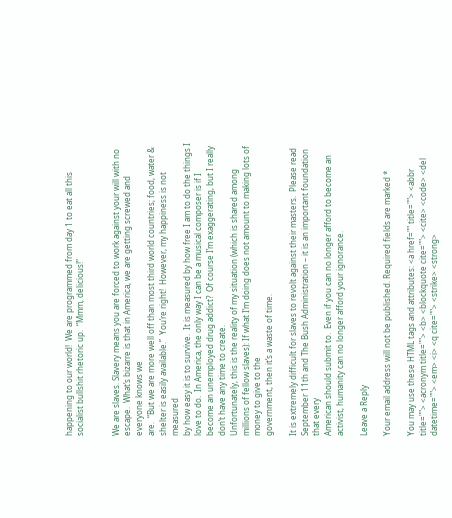happening to our world!  We are programmed from day 1 to eat all this socialist bullshit rhetoric up.  “Mmm, delicious!”


We are slaves. Slavery means you are forced to work against your will with no escape.  What’s bizarre is that in America, we are getting screwed and everyone knows we
are.  “But we are more well off than most third world countries; food, water & shelter is easily available.”  You’re right!  However, my happiness is not measured
by how easy it is to survive.  It is measured by how free I am to do the things I love to do.  In America, the only way I can be a musical composer is if I become an unemployed drug addict?  Of course I’m exaggerating, but I really don’t have any time to create.
Unfortunately, this is the reality of my situation (which is shared among millions of fellow slaves): If what I’m doing does not amount to making lots of money to give to the
government, then it’s a waste of time.

It is extremely difficult for slaves to revolt against their masters.  Please read September 11th and The Bush Administration – it is an important foundation that every
American should submit to.  Even if you can no longer afford to become an activist, humanity can no longer afford your ignorance.

Leave a Reply

Your email address will not be published. Required fields are marked *

You may use these HTML tags and attributes: <a href="" title=""> <abbr title=""> <acronym title=""> <b> <blockquote cite=""> <cite> <code> <del datetime=""> <em> <i> <q cite=""> <strike> <strong>